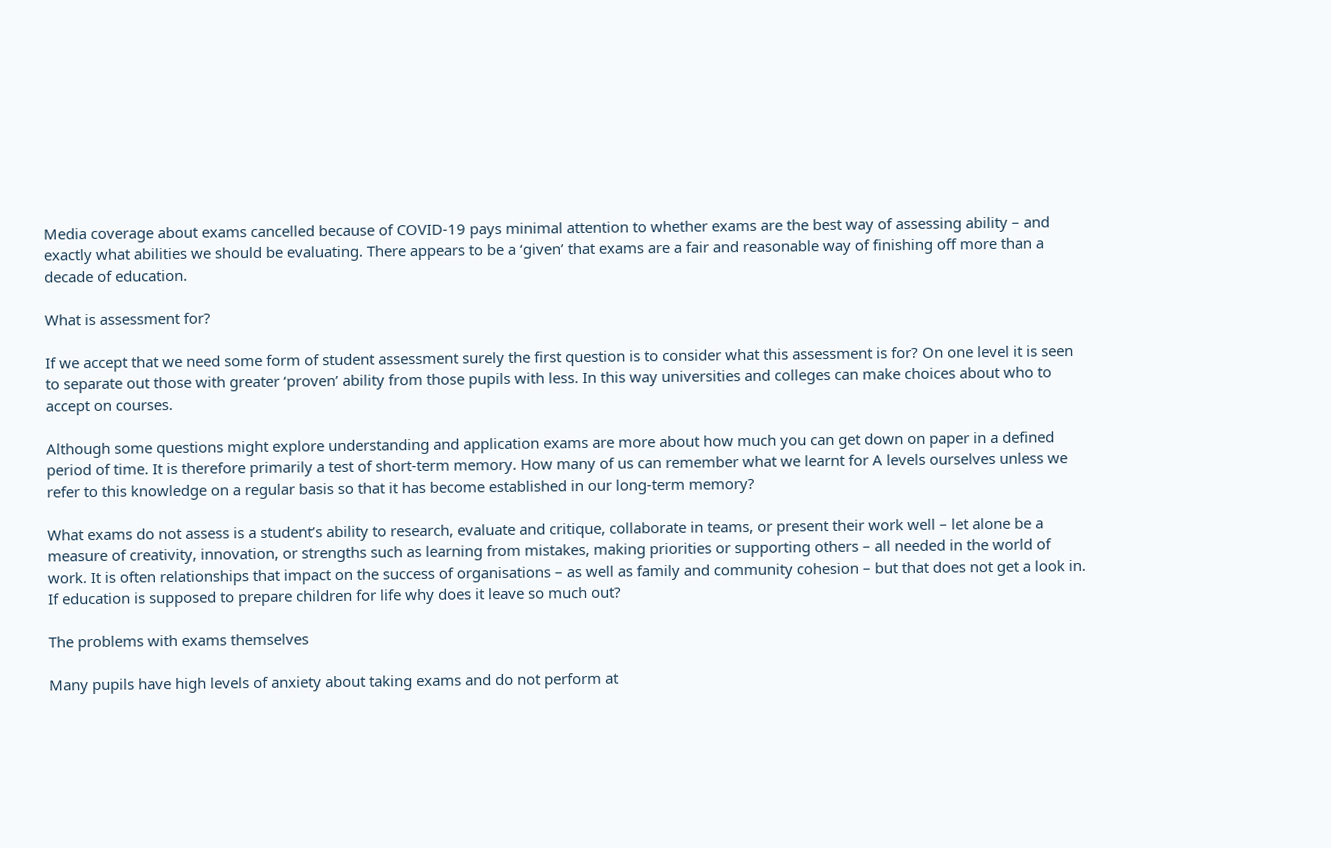Media coverage about exams cancelled because of COVID-19 pays minimal attention to whether exams are the best way of assessing ability – and exactly what abilities we should be evaluating. There appears to be a ‘given’ that exams are a fair and reasonable way of finishing off more than a decade of education.

What is assessment for?

If we accept that we need some form of student assessment surely the first question is to consider what this assessment is for? On one level it is seen to separate out those with greater ‘proven’ ability from those pupils with less. In this way universities and colleges can make choices about who to accept on courses.

Although some questions might explore understanding and application exams are more about how much you can get down on paper in a defined period of time. It is therefore primarily a test of short-term memory. How many of us can remember what we learnt for A levels ourselves unless we refer to this knowledge on a regular basis so that it has become established in our long-term memory?

What exams do not assess is a student’s ability to research, evaluate and critique, collaborate in teams, or present their work well – let alone be a measure of creativity, innovation, or strengths such as learning from mistakes, making priorities or supporting others – all needed in the world of work. It is often relationships that impact on the success of organisations – as well as family and community cohesion – but that does not get a look in. If education is supposed to prepare children for life why does it leave so much out?

The problems with exams themselves

Many pupils have high levels of anxiety about taking exams and do not perform at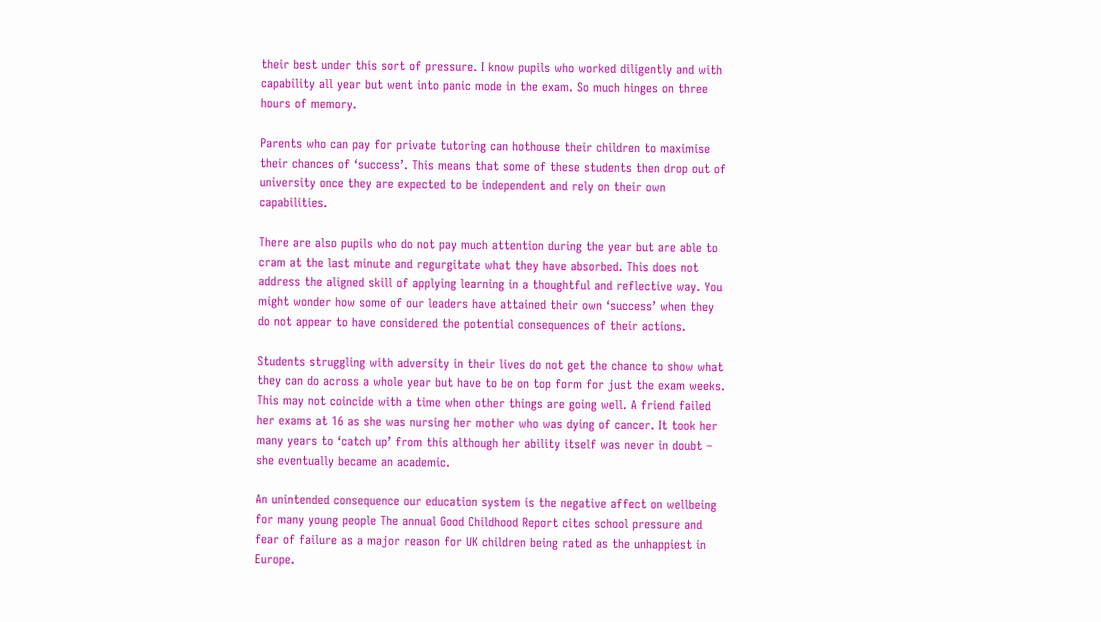their best under this sort of pressure. I know pupils who worked diligently and with capability all year but went into panic mode in the exam. So much hinges on three hours of memory.

Parents who can pay for private tutoring can hothouse their children to maximise their chances of ‘success’. This means that some of these students then drop out of university once they are expected to be independent and rely on their own capabilities.

There are also pupils who do not pay much attention during the year but are able to cram at the last minute and regurgitate what they have absorbed. This does not address the aligned skill of applying learning in a thoughtful and reflective way. You might wonder how some of our leaders have attained their own ‘success’ when they do not appear to have considered the potential consequences of their actions.

Students struggling with adversity in their lives do not get the chance to show what they can do across a whole year but have to be on top form for just the exam weeks. This may not coincide with a time when other things are going well. A friend failed her exams at 16 as she was nursing her mother who was dying of cancer. It took her many years to ‘catch up’ from this although her ability itself was never in doubt – she eventually became an academic.

An unintended consequence our education system is the negative affect on wellbeing for many young people The annual Good Childhood Report cites school pressure and fear of failure as a major reason for UK children being rated as the unhappiest in Europe.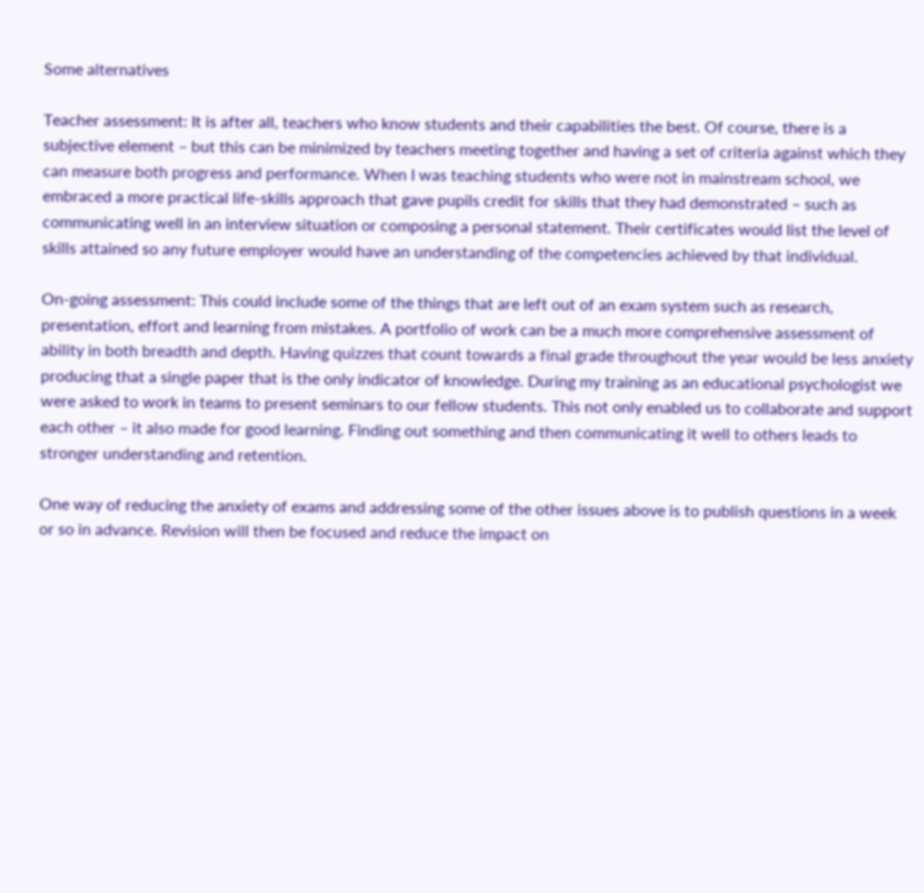Some alternatives

Teacher assessment: It is after all, teachers who know students and their capabilities the best. Of course, there is a subjective element – but this can be minimized by teachers meeting together and having a set of criteria against which they can measure both progress and performance. When I was teaching students who were not in mainstream school, we embraced a more practical life-skills approach that gave pupils credit for skills that they had demonstrated – such as communicating well in an interview situation or composing a personal statement. Their certificates would list the level of skills attained so any future employer would have an understanding of the competencies achieved by that individual.

On-going assessment: This could include some of the things that are left out of an exam system such as research, presentation, effort and learning from mistakes. A portfolio of work can be a much more comprehensive assessment of ability in both breadth and depth. Having quizzes that count towards a final grade throughout the year would be less anxiety producing that a single paper that is the only indicator of knowledge. During my training as an educational psychologist we were asked to work in teams to present seminars to our fellow students. This not only enabled us to collaborate and support each other – it also made for good learning. Finding out something and then communicating it well to others leads to stronger understanding and retention.

One way of reducing the anxiety of exams and addressing some of the other issues above is to publish questions in a week or so in advance. Revision will then be focused and reduce the impact on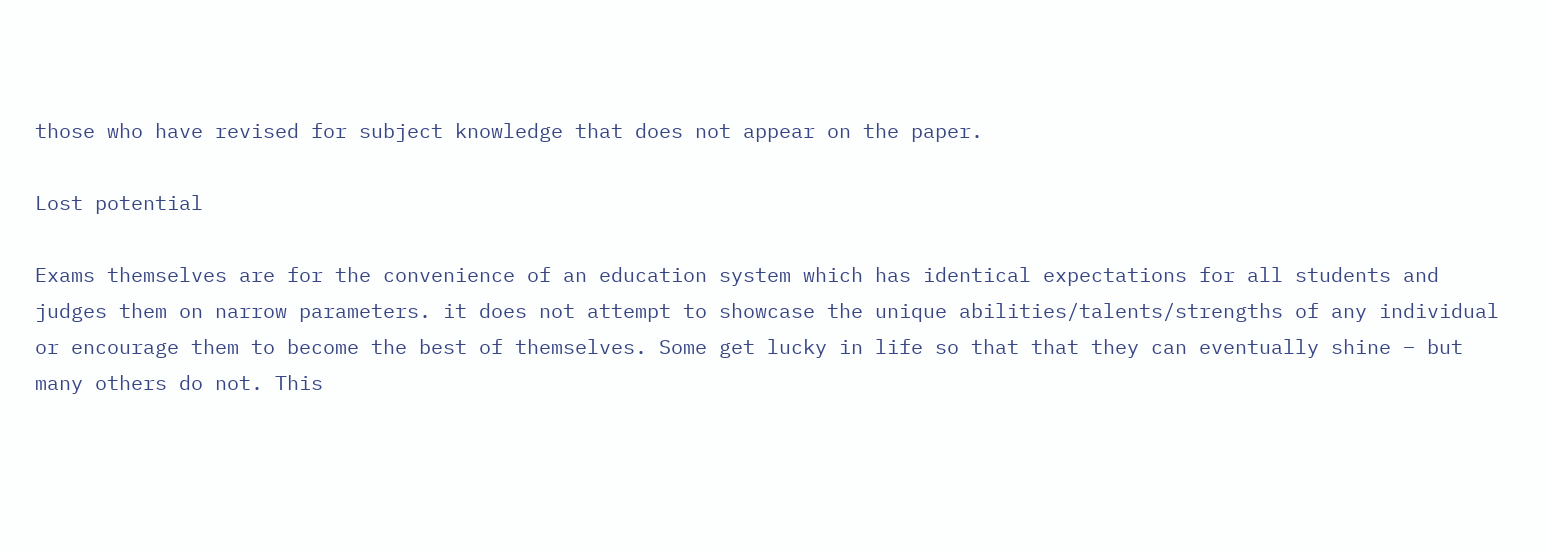those who have revised for subject knowledge that does not appear on the paper.

Lost potential

Exams themselves are for the convenience of an education system which has identical expectations for all students and judges them on narrow parameters. it does not attempt to showcase the unique abilities/talents/strengths of any individual or encourage them to become the best of themselves. Some get lucky in life so that that they can eventually shine – but many others do not. This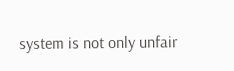system is not only unfair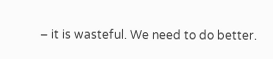– it is wasteful. We need to do better.